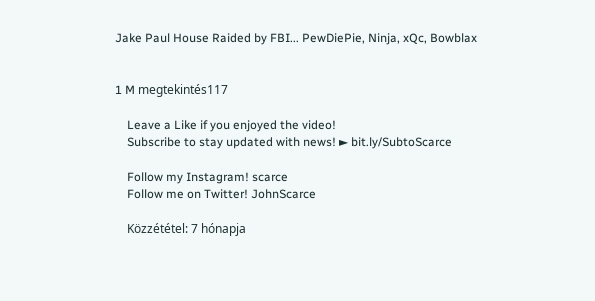Jake Paul House Raided by FBI... PewDiePie, Ninja, xQc, Bowblax


1 M megtekintés117

    Leave a Like if you enjoyed the video!
    Subscribe to stay updated with news! ► bit.ly/SubtoScarce

    Follow my Instagram! scarce
    Follow me on Twitter! JohnScarce

    Közzététel: 7 hónapja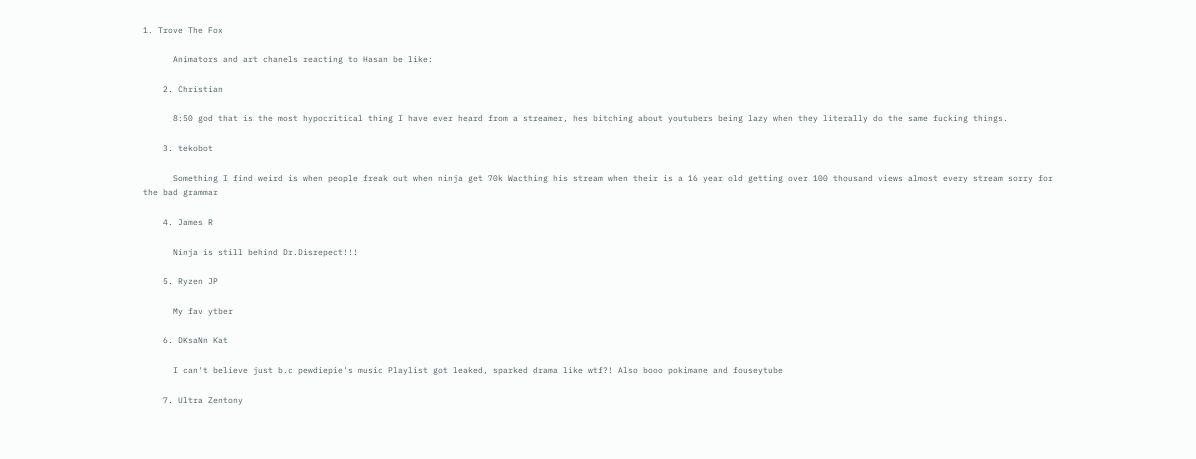1. Trove The Fox

      Animators and art chanels reacting to Hasan be like:

    2. Christian

      8:50 god that is the most hypocritical thing I have ever heard from a streamer, hes bitching about youtubers being lazy when they literally do the same fucking things.

    3. tekobot

      Something I find weird is when people freak out when ninja get 70k Wacthing his stream when their is a 16 year old getting over 100 thousand views almost every stream sorry for the bad grammar

    4. James R

      Ninja is still behind Dr.Disrepect!!!

    5. Ryzen JP

      My fav ytber

    6. DKsaNn Kat

      I can't believe just b.c pewdiepie's music Playlist got leaked, sparked drama like wtf?! Also booo pokimane and fouseytube

    7. Ultra Zentony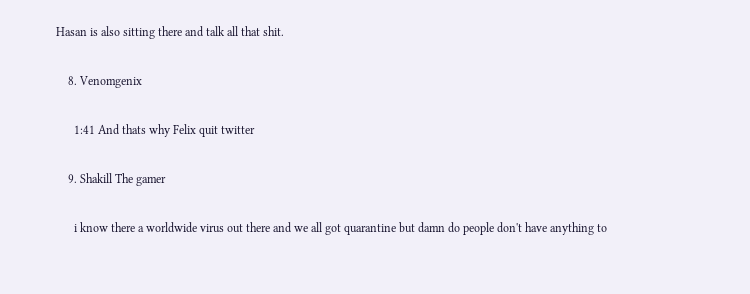Hasan is also sitting there and talk all that shit.

    8. Venomgenix

      1:41 And thats why Felix quit twitter

    9. Shakill The gamer

      i know there a worldwide virus out there and we all got quarantine but damn do people don't have anything to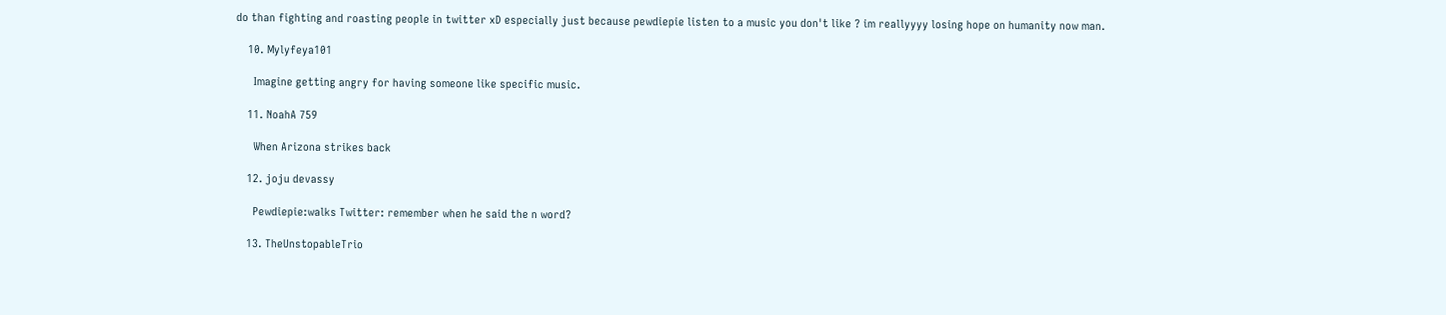do than fighting and roasting people in twitter xD especially just because pewdiepie listen to a music you don't like ? im reallyyyy losing hope on humanity now man.

    10. Mylyfeya101

      Imagine getting angry for having someone like specific music.

    11. NoahA 759

      When Arizona strikes back

    12. joju devassy

      Pewdiepie:walks Twitter: remember when he said the n word?

    13. TheUnstopableTrio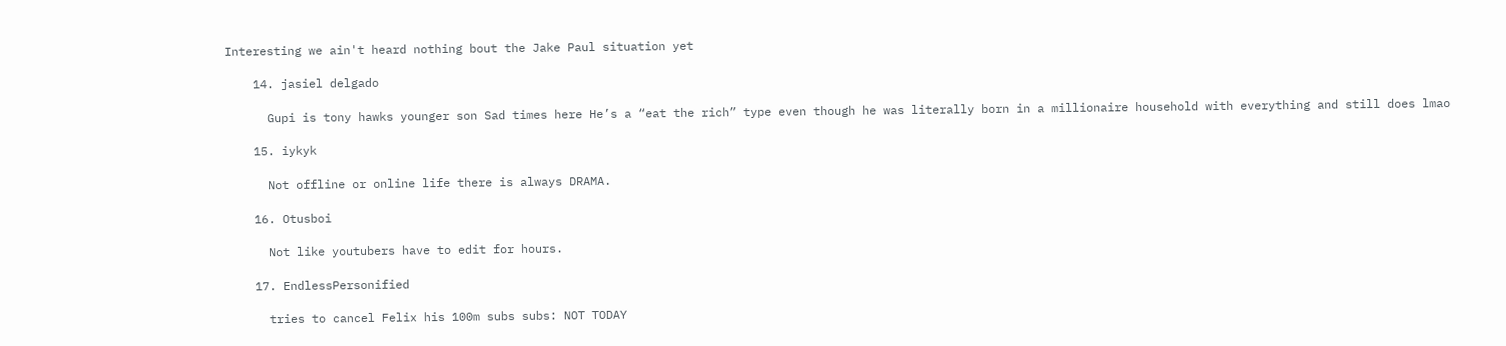Interesting we ain't heard nothing bout the Jake Paul situation yet

    14. jasiel delgado

      Gupi is tony hawks younger son Sad times here He’s a “eat the rich” type even though he was literally born in a millionaire household with everything and still does lmao

    15. iykyk

      Not offline or online life there is always DRAMA.

    16. Otusboi

      Not like youtubers have to edit for hours.

    17. EndlessPersonified

      tries to cancel Felix his 100m subs subs: NOT TODAY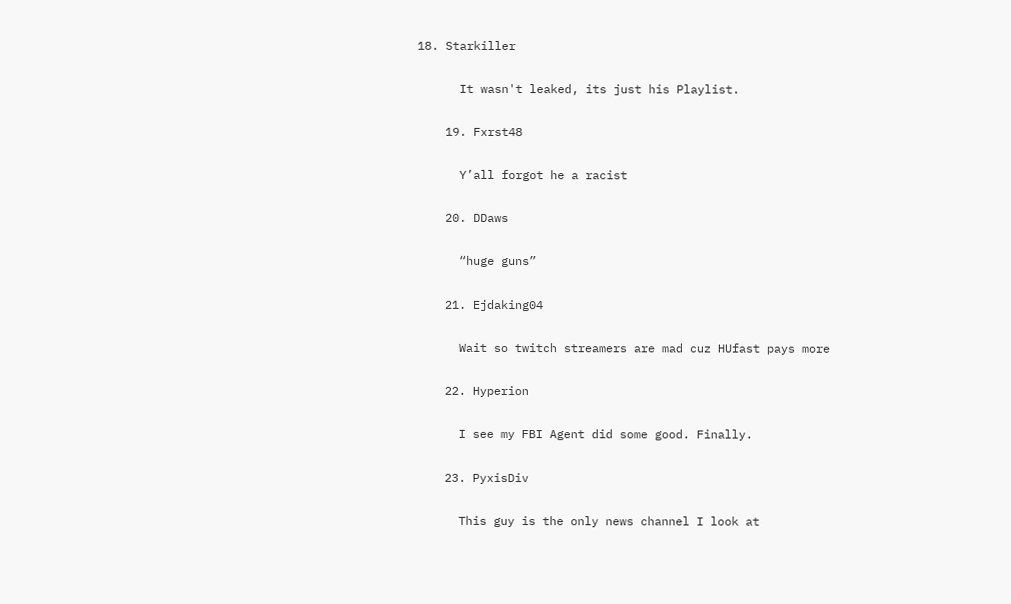18. Starkiller

      It wasn't leaked, its just his Playlist.

    19. Fxrst48

      Y’all forgot he a racist

    20. DDaws

      “huge guns”

    21. Ejdaking04

      Wait so twitch streamers are mad cuz HUfast pays more

    22. Hyperion

      I see my FBI Agent did some good. Finally.

    23. PyxisDiv

      This guy is the only news channel I look at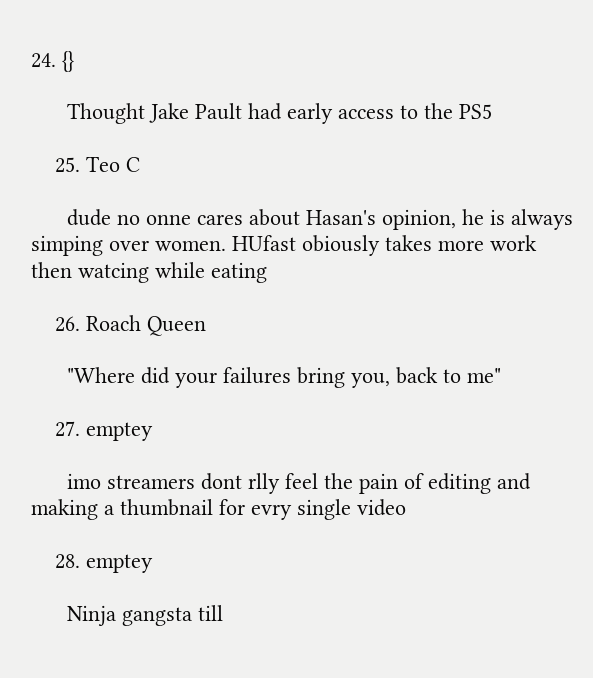24. {}

      Thought Jake Pault had early access to the PS5

    25. Teo C

      dude no onne cares about Hasan's opinion, he is always simping over women. HUfast obiously takes more work then watcing while eating

    26. Roach Queen

      "Where did your failures bring you, back to me"

    27. emptey

      imo streamers dont rlly feel the pain of editing and making a thumbnail for evry single video

    28. emptey

      Ninja gangsta till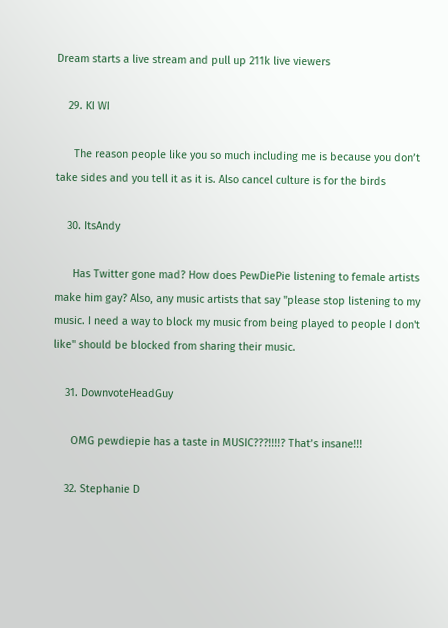Dream starts a live stream and pull up 211k live viewers

    29. KI WI

      The reason people like you so much including me is because you don’t take sides and you tell it as it is. Also cancel culture is for the birds

    30. ItsAndy

      Has Twitter gone mad? How does PewDiePie listening to female artists make him gay? Also, any music artists that say "please stop listening to my music. I need a way to block my music from being played to people I don't like" should be blocked from sharing their music.

    31. DownvoteHeadGuy

      OMG pewdiepie has a taste in MUSIC???!!!!? That’s insane!!!

    32. Stephanie D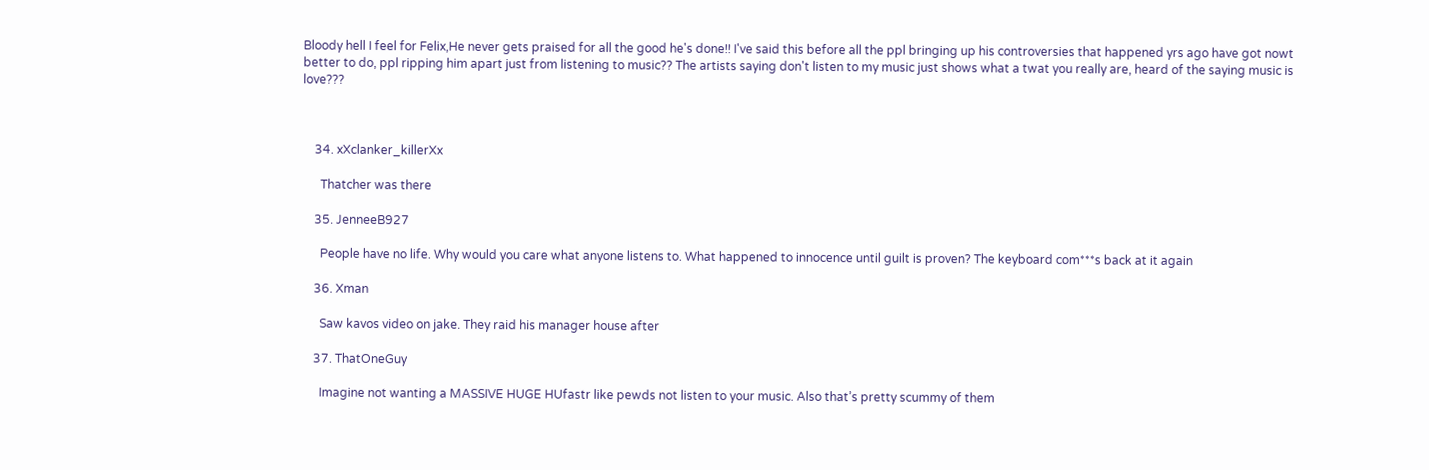Bloody hell I feel for Felix,He never gets praised for all the good he's done!! I've said this before all the ppl bringing up his controversies that happened yrs ago have got nowt better to do, ppl ripping him apart just from listening to music?? The artists saying don't listen to my music just shows what a twat you really are, heard of the saying music is love???



    34. xXclanker_killerXx

      Thatcher was there

    35. JenneeB927

      People have no life. Why would you care what anyone listens to. What happened to innocence until guilt is proven? The keyboard com***s back at it again

    36. Xman

      Saw kavos video on jake. They raid his manager house after

    37. ThatOneGuy

      Imagine not wanting a MASSIVE HUGE HUfastr like pewds not listen to your music. Also that’s pretty scummy of them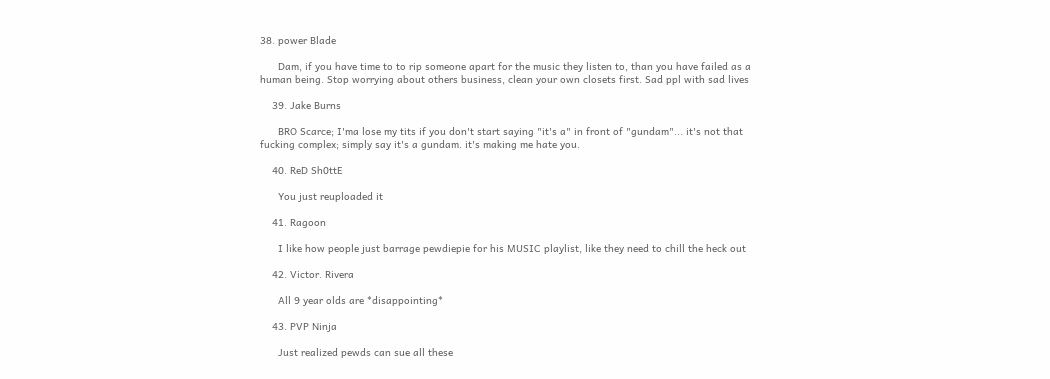38. power Blade

      Dam, if you have time to to rip someone apart for the music they listen to, than you have failed as a human being. Stop worrying about others business, clean your own closets first. Sad ppl with sad lives

    39. Jake Burns

      BRO Scarce; I'ma lose my tits if you don't start saying "it's a" in front of "gundam"... it's not that fucking complex; simply say it's a gundam. it's making me hate you.

    40. ReD Sh0ttE

      You just reuploaded it

    41. Ragoon

      I like how people just barrage pewdiepie for his MUSIC playlist, like they need to chill the heck out

    42. Victor. Rivera

      All 9 year olds are *disappointing*

    43. PVP Ninja

      Just realized pewds can sue all these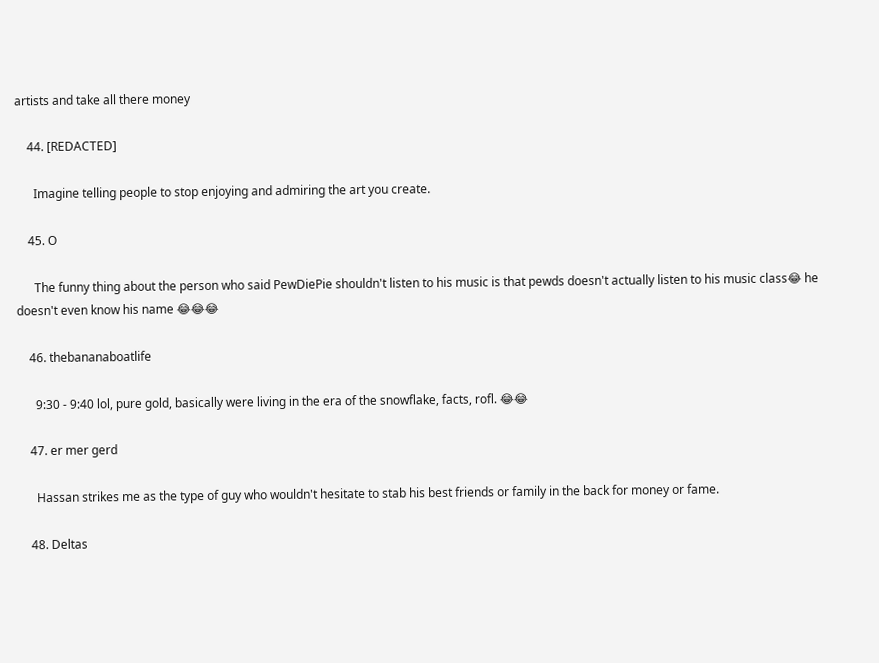artists and take all there money

    44. [REDACTED]

      Imagine telling people to stop enjoying and admiring the art you create.

    45. O

      The funny thing about the person who said PewDiePie shouldn't listen to his music is that pewds doesn't actually listen to his music class😂 he doesn't even know his name 😂😂😂

    46. thebananaboatlife

      9:30 - 9:40 lol, pure gold, basically were living in the era of the snowflake, facts, rofl. 😂😂

    47. er mer gerd

      Hassan strikes me as the type of guy who wouldn't hesitate to stab his best friends or family in the back for money or fame.

    48. Deltas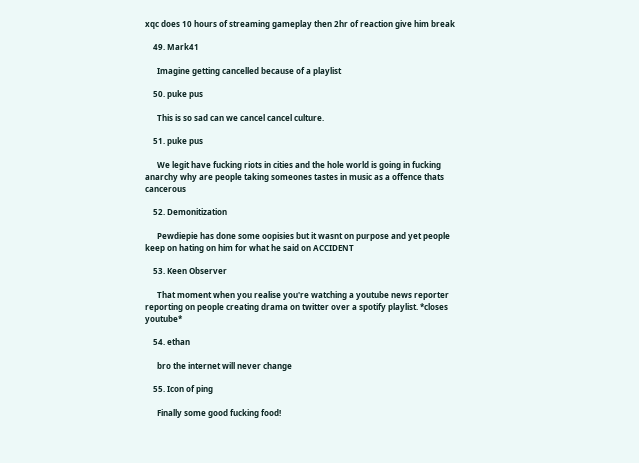xqc does 10 hours of streaming gameplay then 2hr of reaction give him break

    49. Mark41

      Imagine getting cancelled because of a playlist

    50. puke pus

      This is so sad can we cancel cancel culture.

    51. puke pus

      We legit have fucking riots in cities and the hole world is going in fucking anarchy why are people taking someones tastes in music as a offence thats cancerous

    52. Demonitization

      Pewdiepie has done some oopisies but it wasnt on purpose and yet people keep on hating on him for what he said on ACCIDENT

    53. Keen Observer

      That moment when you realise you're watching a youtube news reporter reporting on people creating drama on twitter over a spotify playlist. *closes youtube*

    54. ethan

      bro the internet will never change

    55. Icon of ping

      Finally some good fucking food!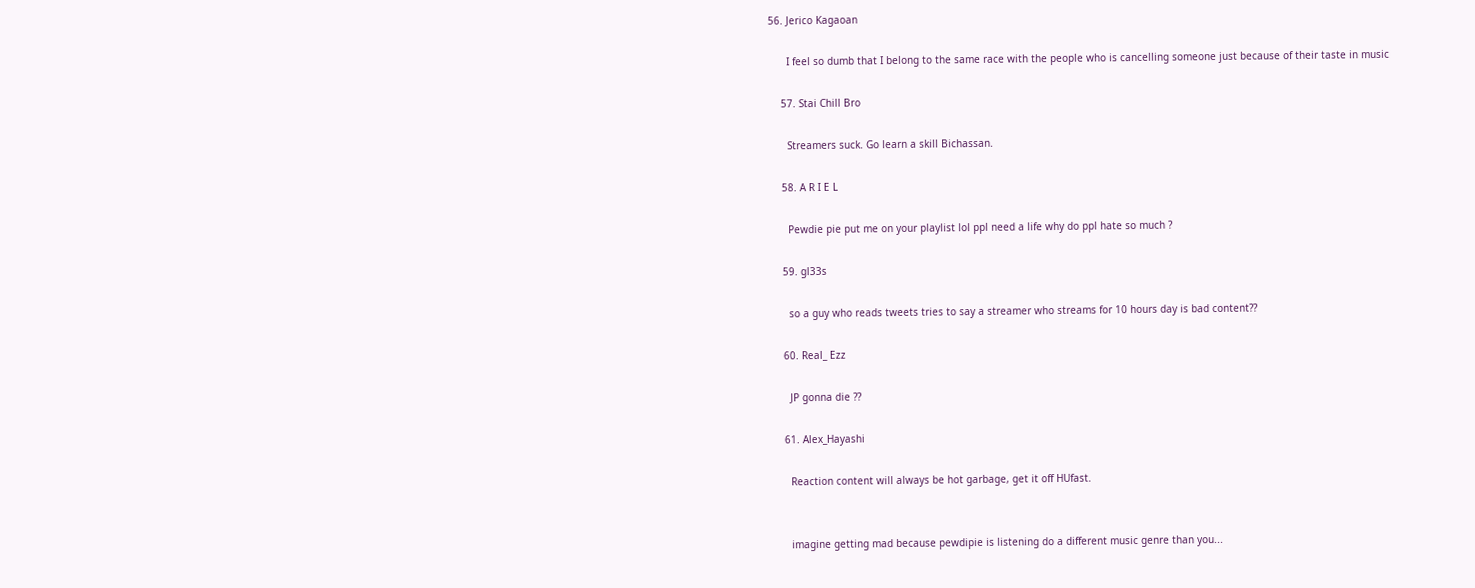56. Jerico Kagaoan

      I feel so dumb that I belong to the same race with the people who is cancelling someone just because of their taste in music

    57. Stai Chill Bro

      Streamers suck. Go learn a skill Bichassan.

    58. A R I E L

      Pewdie pie put me on your playlist lol ppl need a life why do ppl hate so much ?

    59. gl33s

      so a guy who reads tweets tries to say a streamer who streams for 10 hours day is bad content??

    60. Real_ Ezz

      JP gonna die ??

    61. Alex_Hayashi

      Reaction content will always be hot garbage, get it off HUfast.


      imagine getting mad because pewdipie is listening do a different music genre than you...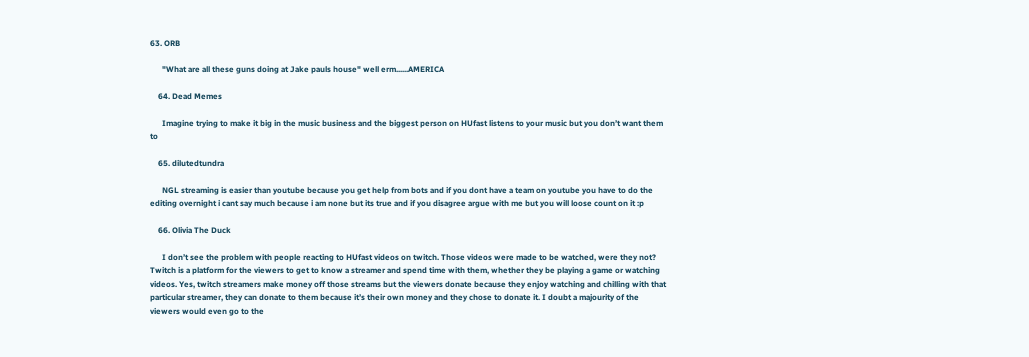63. ORB

      "What are all these guns doing at Jake pauls house" well erm......AMERICA

    64. Dead Memes

      Imagine trying to make it big in the music business and the biggest person on HUfast listens to your music but you don’t want them to

    65. dilutedtundra

      NGL streaming is easier than youtube because you get help from bots and if you dont have a team on youtube you have to do the editing overnight i cant say much because i am none but its true and if you disagree argue with me but you will loose count on it :p

    66. Olivia The Duck

      I don’t see the problem with people reacting to HUfast videos on twitch. Those videos were made to be watched, were they not? Twitch is a platform for the viewers to get to know a streamer and spend time with them, whether they be playing a game or watching videos. Yes, twitch streamers make money off those streams but the viewers donate because they enjoy watching and chilling with that particular streamer, they can donate to them because it’s their own money and they chose to donate it. I doubt a majourity of the viewers would even go to the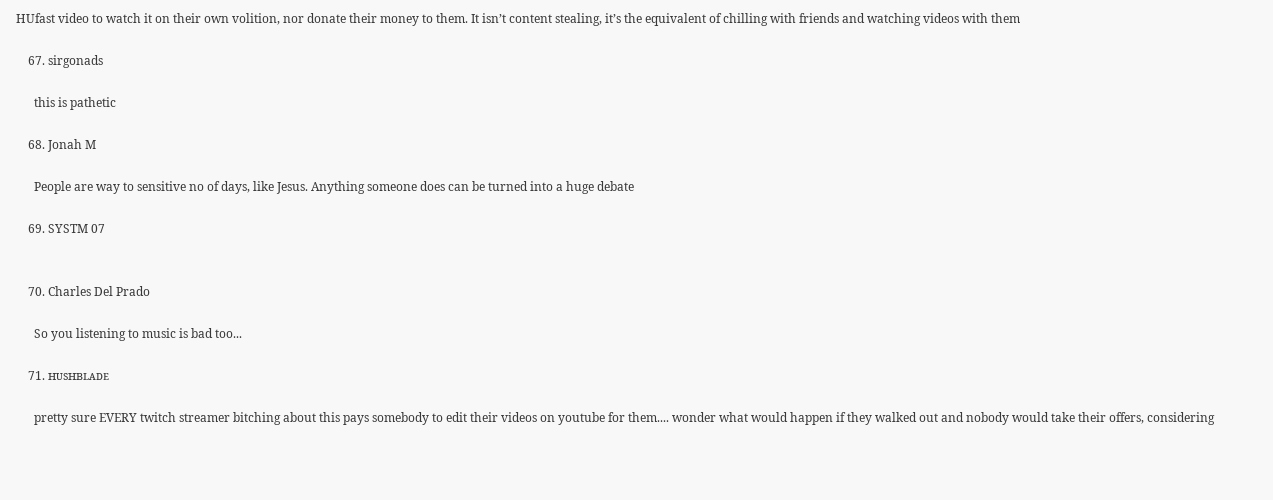HUfast video to watch it on their own volition, nor donate their money to them. It isn’t content stealing, it’s the equivalent of chilling with friends and watching videos with them

    67. sirgonads

      this is pathetic

    68. Jonah M

      People are way to sensitive no of days, like Jesus. Anything someone does can be turned into a huge debate

    69. SYSTM 07


    70. Charles Del Prado

      So you listening to music is bad too...

    71. ʜᴜsʜʙʟᴀᴅᴇ

      pretty sure EVERY twitch streamer bitching about this pays somebody to edit their videos on youtube for them.... wonder what would happen if they walked out and nobody would take their offers, considering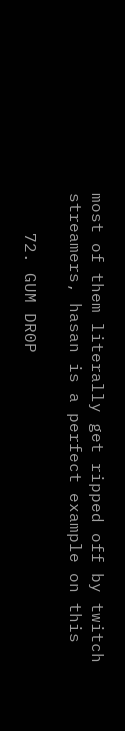most of them literally get ripped off by twitch streamers, hasan is a perfect example on this

    72. GUM DR0P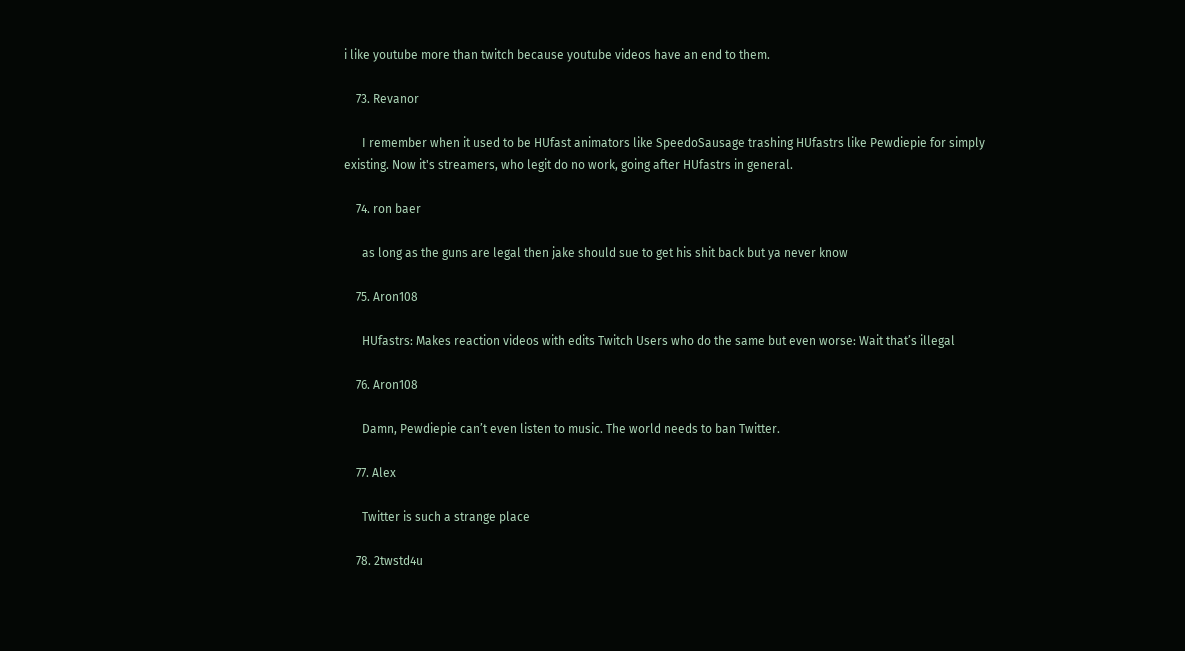i like youtube more than twitch because youtube videos have an end to them.

    73. Revanor

      I remember when it used to be HUfast animators like SpeedoSausage trashing HUfastrs like Pewdiepie for simply existing. Now it's streamers, who legit do no work, going after HUfastrs in general.

    74. ron baer

      as long as the guns are legal then jake should sue to get his shit back but ya never know

    75. Aron108

      HUfastrs: Makes reaction videos with edits Twitch Users who do the same but even worse: Wait that’s illegal

    76. Aron108

      Damn, Pewdiepie can’t even listen to music. The world needs to ban Twitter.

    77. Alex

      Twitter is such a strange place

    78. 2twstd4u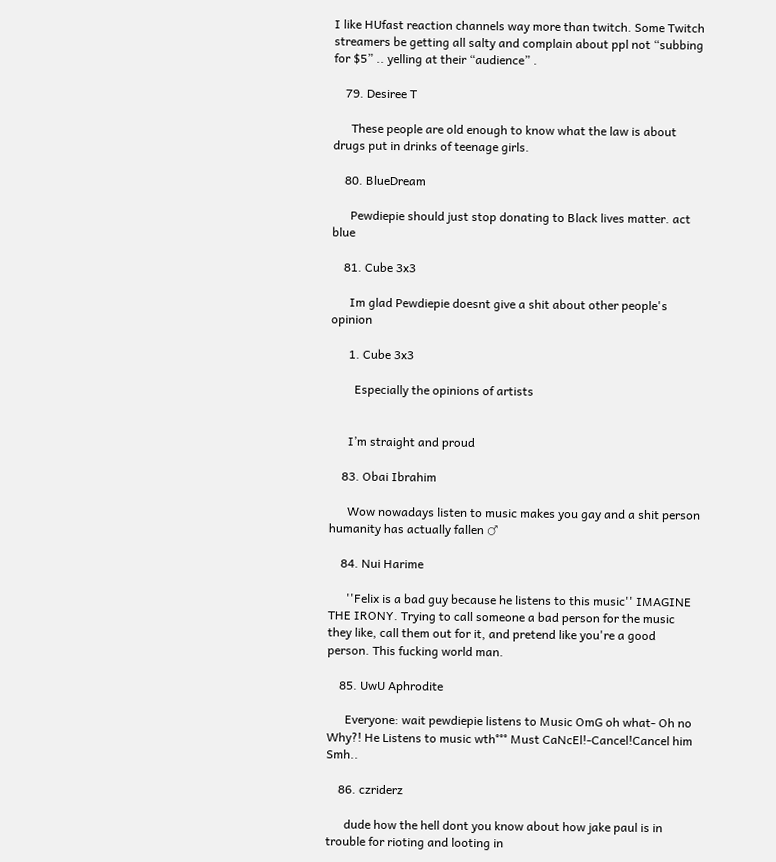I like HUfast reaction channels way more than twitch. Some Twitch streamers be getting all salty and complain about ppl not “subbing for $5” .. yelling at their “audience” .

    79. Desiree T

      These people are old enough to know what the law is about drugs put in drinks of teenage girls.

    80. BlueDream

      Pewdiepie should just stop donating to Black lives matter. act blue

    81. Cube 3x3

      Im glad Pewdiepie doesnt give a shit about other people's opinion

      1. Cube 3x3

        Especially the opinions of artists


      I’m straight and proud

    83. Obai Ibrahim

      Wow nowadays listen to music makes you gay and a shit person humanity has actually fallen ♂

    84. Nui Harime

      ''Felix is a bad guy because he listens to this music'' IMAGINE THE IRONY. Trying to call someone a bad person for the music they like, call them out for it, and pretend like you're a good person. This fucking world man.

    85. UwU Aphrodite

      Everyone: wait pewdiepie listens to Music OmG oh what- Oh no Why?! He Listens to music wth°°° Must CaNcEl!-Cancel!Cancel him Smh..

    86. czriderz

      dude how the hell dont you know about how jake paul is in trouble for rioting and looting in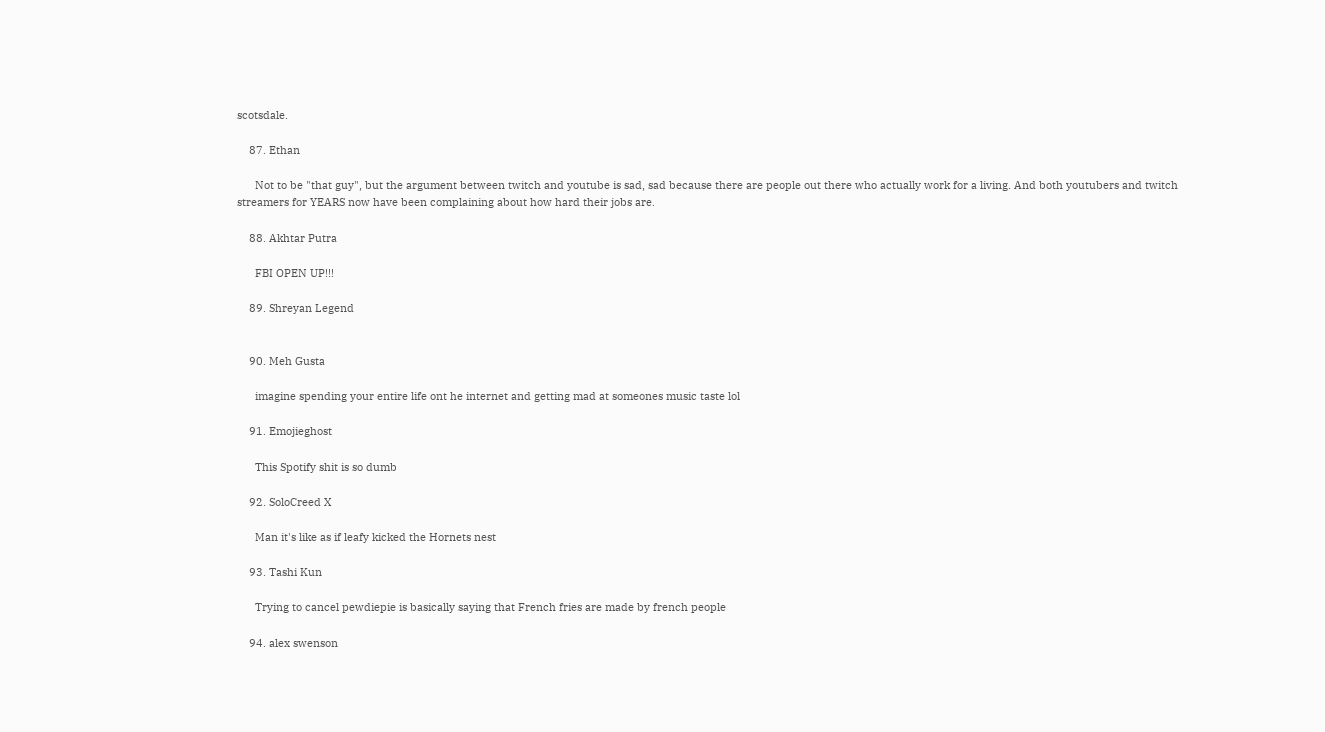scotsdale.

    87. Ethan

      Not to be "that guy", but the argument between twitch and youtube is sad, sad because there are people out there who actually work for a living. And both youtubers and twitch streamers for YEARS now have been complaining about how hard their jobs are.

    88. Akhtar Putra

      FBI OPEN UP!!!

    89. Shreyan Legend


    90. Meh Gusta

      imagine spending your entire life ont he internet and getting mad at someones music taste lol

    91. Emojieghost

      This Spotify shit is so dumb

    92. SoloCreed X

      Man it's like as if leafy kicked the Hornets nest

    93. Tashi Kun

      Trying to cancel pewdiepie is basically saying that French fries are made by french people

    94. alex swenson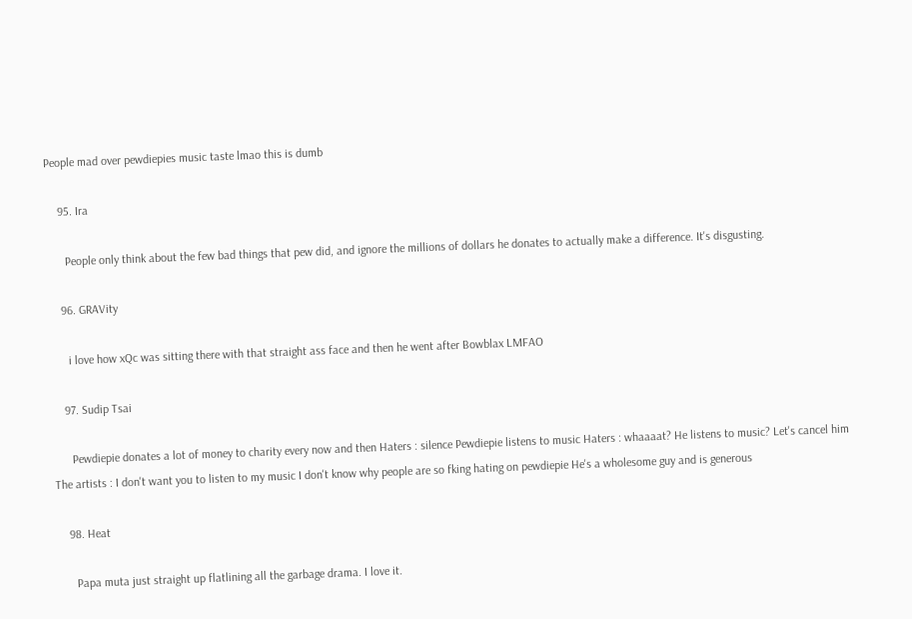People mad over pewdiepies music taste lmao this is dumb

    95. Ira

      People only think about the few bad things that pew did, and ignore the millions of dollars he donates to actually make a difference. It's disgusting.

    96. GRAVity

      i love how xQc was sitting there with that straight ass face and then he went after Bowblax LMFAO

    97. Sudip Tsai

      Pewdiepie donates a lot of money to charity every now and then Haters : silence Pewdiepie listens to music Haters : whaaaat? He listens to music? Let's cancel him The artists : I don't want you to listen to my music I don't know why people are so fking hating on pewdiepie He's a wholesome guy and is generous

    98. Heat

      Papa muta just straight up flatlining all the garbage drama. I love it.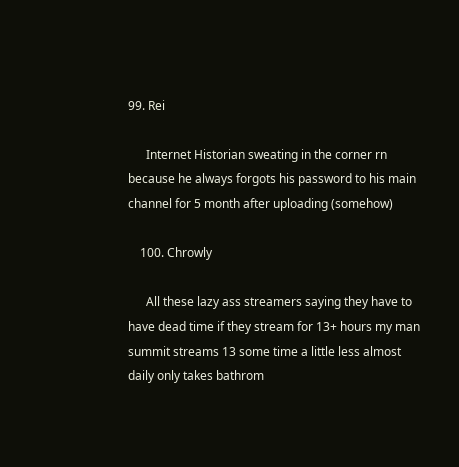99. Rei

      Internet Historian sweating in the corner rn because he always forgots his password to his main channel for 5 month after uploading (somehow)

    100. Chrowly

      All these lazy ass streamers saying they have to have dead time if they stream for 13+ hours my man summit streams 13 some time a little less almost daily only takes bathrom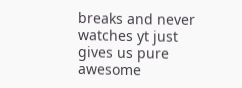breaks and never watches yt just gives us pure awesome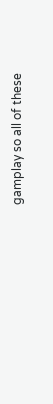gamplay so all of these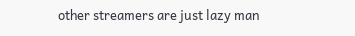other streamers are just lazy man